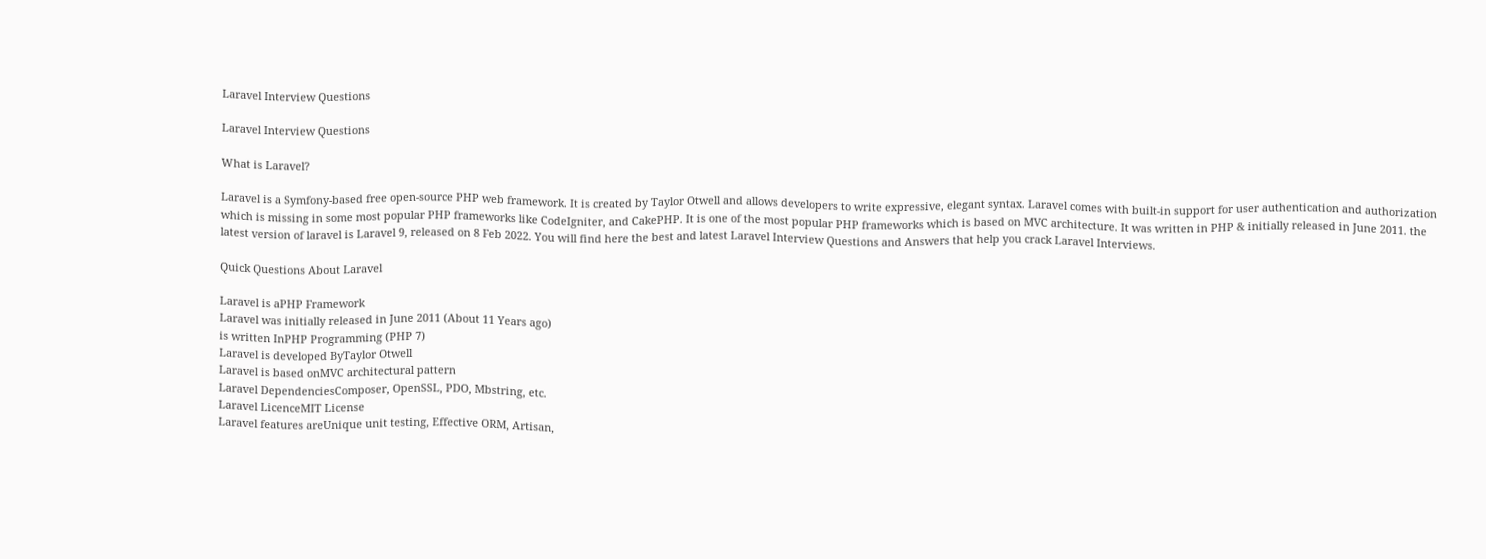Laravel Interview Questions

Laravel Interview Questions

What is Laravel?

Laravel is a Symfony-based free open-source PHP web framework. It is created by Taylor Otwell and allows developers to write expressive, elegant syntax. Laravel comes with built-in support for user authentication and authorization which is missing in some most popular PHP frameworks like CodeIgniter, and CakePHP. It is one of the most popular PHP frameworks which is based on MVC architecture. It was written in PHP & initially released in June 2011. the latest version of laravel is Laravel 9, released on 8 Feb 2022. You will find here the best and latest Laravel Interview Questions and Answers that help you crack Laravel Interviews.

Quick Questions About Laravel

Laravel is aPHP Framework
Laravel was initially released in June 2011 (About 11 Years ago)
is written InPHP Programming (PHP 7)
Laravel is developed ByTaylor Otwell
Laravel is based onMVC architectural pattern
Laravel DependenciesComposer, OpenSSL, PDO, Mbstring, etc.
Laravel LicenceMIT License
Laravel features areUnique unit testing, Effective ORM, Artisan,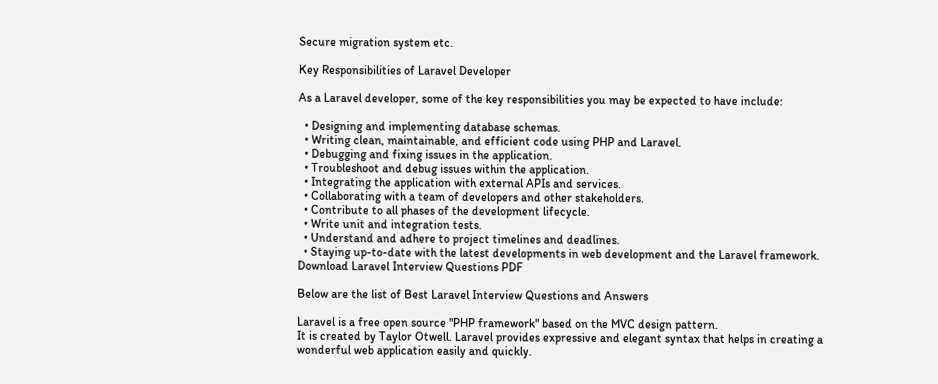Secure migration system etc.

Key Responsibilities of Laravel Developer

As a Laravel developer, some of the key responsibilities you may be expected to have include:

  • Designing and implementing database schemas.
  • Writing clean, maintainable, and efficient code using PHP and Laravel.
  • Debugging and fixing issues in the application.
  • Troubleshoot and debug issues within the application.
  • Integrating the application with external APIs and services.
  • Collaborating with a team of developers and other stakeholders.
  • Contribute to all phases of the development lifecycle.
  • Write unit and integration tests.
  • Understand and adhere to project timelines and deadlines.
  • Staying up-to-date with the latest developments in web development and the Laravel framework.
Download Laravel Interview Questions PDF

Below are the list of Best Laravel Interview Questions and Answers

Laravel is a free open source "PHP framework" based on the MVC design pattern.
It is created by Taylor Otwell. Laravel provides expressive and elegant syntax that helps in creating a wonderful web application easily and quickly.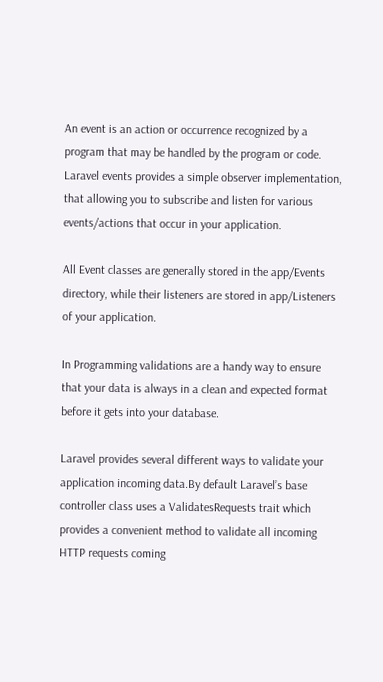An event is an action or occurrence recognized by a program that may be handled by the program or code. Laravel events provides a simple observer implementation, that allowing you to subscribe and listen for various events/actions that occur in your application.

All Event classes are generally stored in the app/Events directory, while their listeners are stored in app/Listeners of your application.

In Programming validations are a handy way to ensure that your data is always in a clean and expected format before it gets into your database.

Laravel provides several different ways to validate your application incoming data.By default Laravel’s base controller class uses a ValidatesRequests trait which provides a convenient method to validate all incoming HTTP requests coming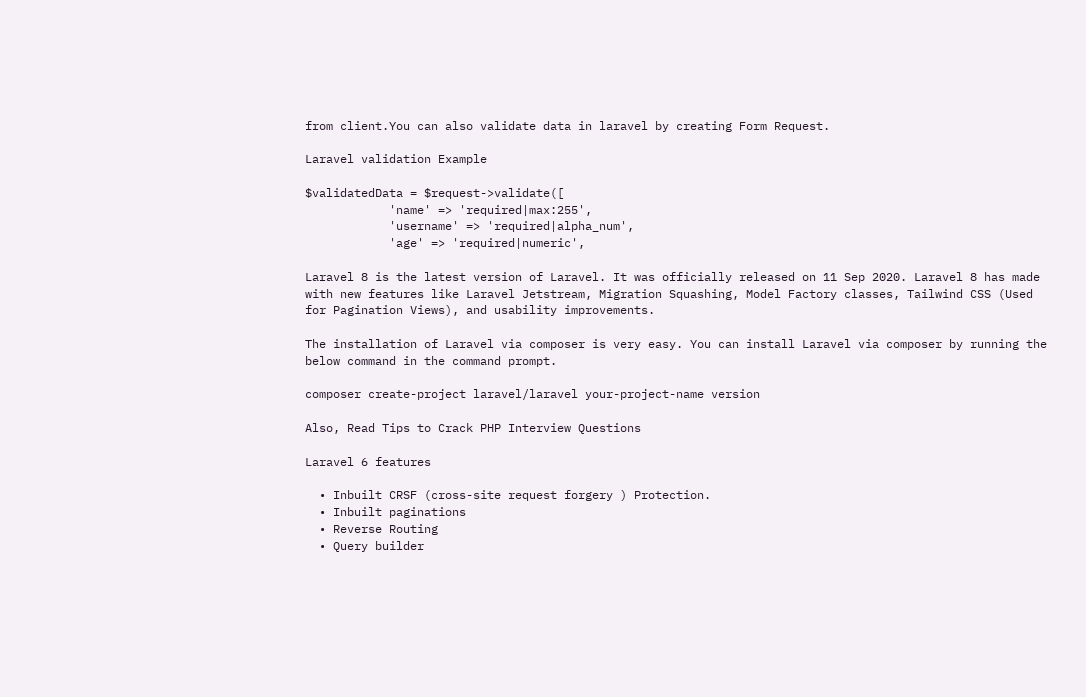from client.You can also validate data in laravel by creating Form Request.

Laravel validation Example

$validatedData = $request->validate([
            'name' => 'required|max:255',
            'username' => 'required|alpha_num',
            'age' => 'required|numeric',

Laravel 8 is the latest version of Laravel. It was officially released on 11 Sep 2020. Laravel 8 has made with new features like Laravel Jetstream, Migration Squashing, Model Factory classes, Tailwind CSS (Used for Pagination Views), and usability improvements.

The installation of Laravel via composer is very easy. You can install Laravel via composer by running the below command in the command prompt.

composer create-project laravel/laravel your-project-name version

Also, Read Tips to Crack PHP Interview Questions

Laravel 6 features

  • Inbuilt CRSF (cross-site request forgery ) Protection.
  • Inbuilt paginations
  • Reverse Routing
  • Query builder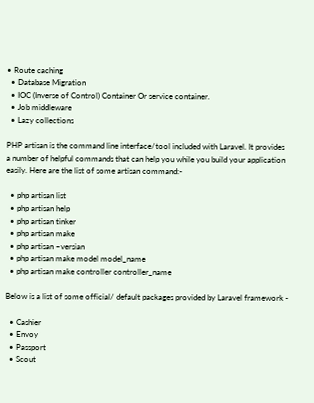• Route caching
  • Database Migration
  • IOC (Inverse of Control) Container Or service container.
  • Job middleware
  • Lazy collections

PHP artisan is the command line interface/tool included with Laravel. It provides a number of helpful commands that can help you while you build your application easily. Here are the list of some artisan command:-

  • php artisan list
  • php artisan help
  • php artisan tinker
  • php artisan make
  • php artisan –versian
  • php artisan make model model_name
  • php artisan make controller controller_name

Below is a list of some official/ default packages provided by Laravel framework -

  • Cashier
  • Envoy
  • Passport
  • Scout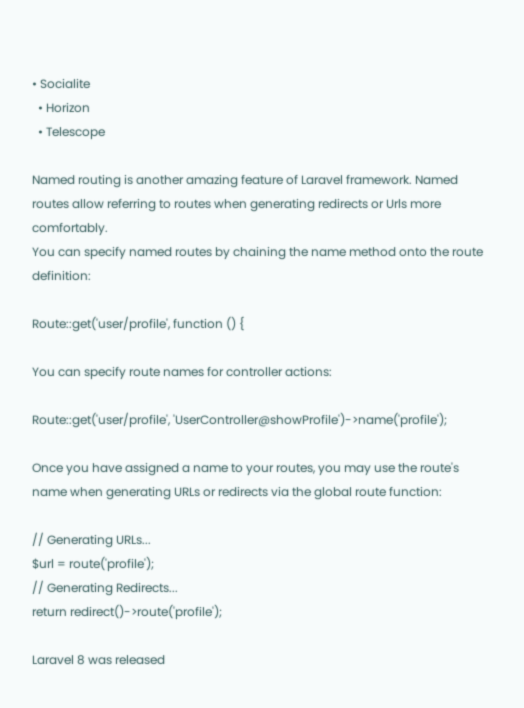• Socialite
  • Horizon
  • Telescope

Named routing is another amazing feature of Laravel framework. Named routes allow referring to routes when generating redirects or Urls more comfortably.
You can specify named routes by chaining the name method onto the route definition:

Route::get('user/profile', function () {

You can specify route names for controller actions:

Route::get('user/profile', 'UserController@showProfile')->name('profile');

Once you have assigned a name to your routes, you may use the route's name when generating URLs or redirects via the global route function:

// Generating URLs...
$url = route('profile');
// Generating Redirects...
return redirect()->route('profile');

Laravel 8 was released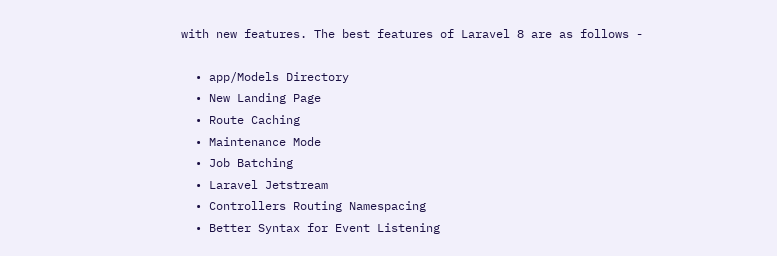with new features. The best features of Laravel 8 are as follows -

  • app/Models Directory
  • New Landing Page
  • Route Caching
  • Maintenance Mode
  • Job Batching
  • Laravel Jetstream
  • Controllers Routing Namespacing
  • Better Syntax for Event Listening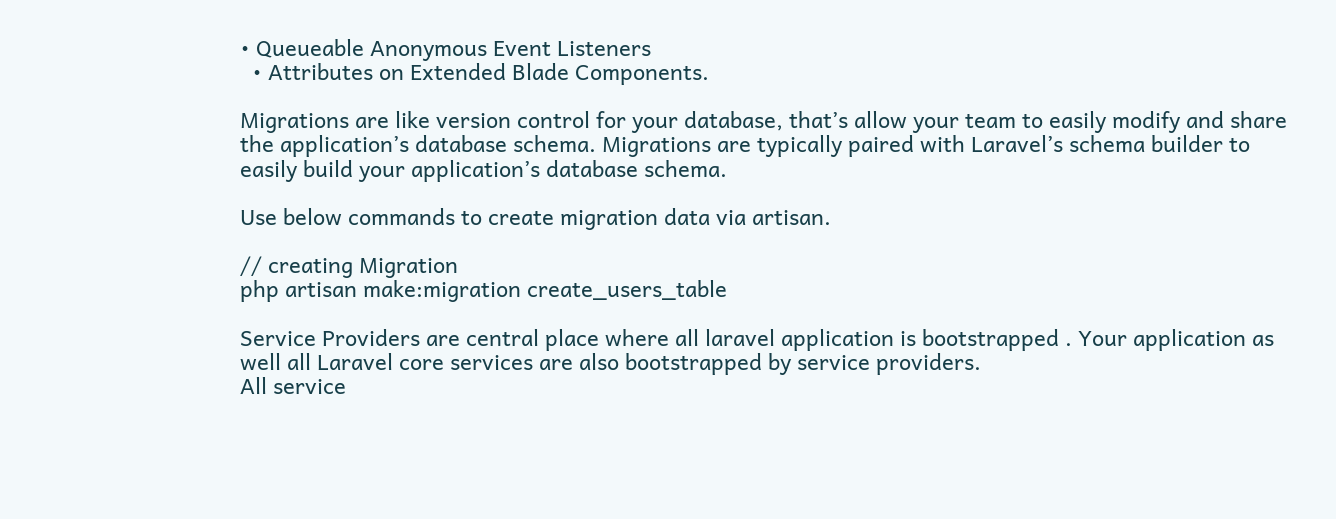• Queueable Anonymous Event Listeners
  • Attributes on Extended Blade Components.

Migrations are like version control for your database, that’s allow your team to easily modify and share the application’s database schema. Migrations are typically paired with Laravel’s schema builder to easily build your application’s database schema.

Use below commands to create migration data via artisan.

// creating Migration
php artisan make:migration create_users_table

Service Providers are central place where all laravel application is bootstrapped . Your application as well all Laravel core services are also bootstrapped by service providers.
All service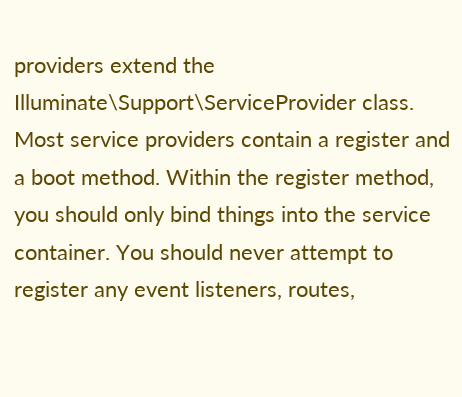providers extend the Illuminate\Support\ServiceProvider class. Most service providers contain a register and a boot method. Within the register method, you should only bind things into the service container. You should never attempt to register any event listeners, routes,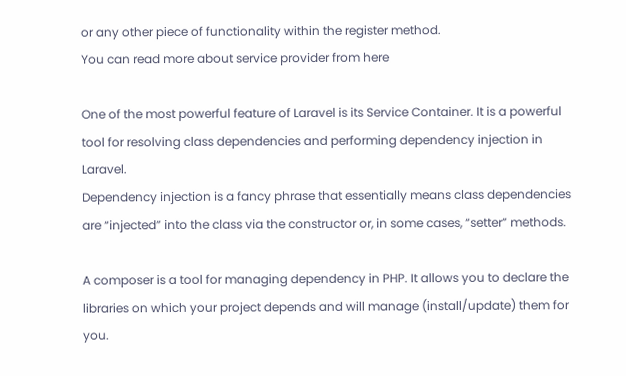or any other piece of functionality within the register method.
You can read more about service provider from here

One of the most powerful feature of Laravel is its Service Container. It is a powerful tool for resolving class dependencies and performing dependency injection in Laravel.
Dependency injection is a fancy phrase that essentially means class dependencies are “injected” into the class via the constructor or, in some cases, “setter” methods.

A composer is a tool for managing dependency in PHP. It allows you to declare the libraries on which your project depends and will manage (install/update) them for you.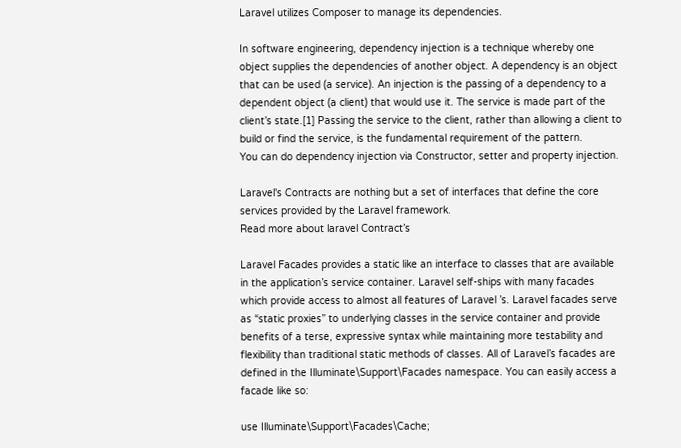Laravel utilizes Composer to manage its dependencies.

In software engineering, dependency injection is a technique whereby one object supplies the dependencies of another object. A dependency is an object that can be used (a service). An injection is the passing of a dependency to a dependent object (a client) that would use it. The service is made part of the client’s state.[1] Passing the service to the client, rather than allowing a client to build or find the service, is the fundamental requirement of the pattern.
You can do dependency injection via Constructor, setter and property injection.

Laravel's Contracts are nothing but a set of interfaces that define the core services provided by the Laravel framework.
Read more about laravel Contract’s

Laravel Facades provides a static like an interface to classes that are available in the application’s service container. Laravel self-ships with many facades which provide access to almost all features of Laravel ’s. Laravel facades serve as “static proxies” to underlying classes in the service container and provide benefits of a terse, expressive syntax while maintaining more testability and flexibility than traditional static methods of classes. All of Laravel’s facades are defined in the Illuminate\Support\Facades namespace. You can easily access a facade like so:

use Illuminate\Support\Facades\Cache;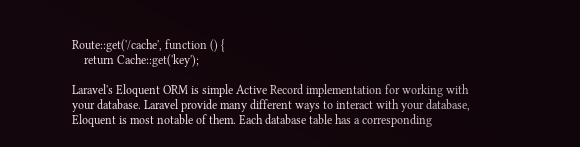Route::get('/cache', function () {
    return Cache::get('key');

Laravel's Eloquent ORM is simple Active Record implementation for working with your database. Laravel provide many different ways to interact with your database, Eloquent is most notable of them. Each database table has a corresponding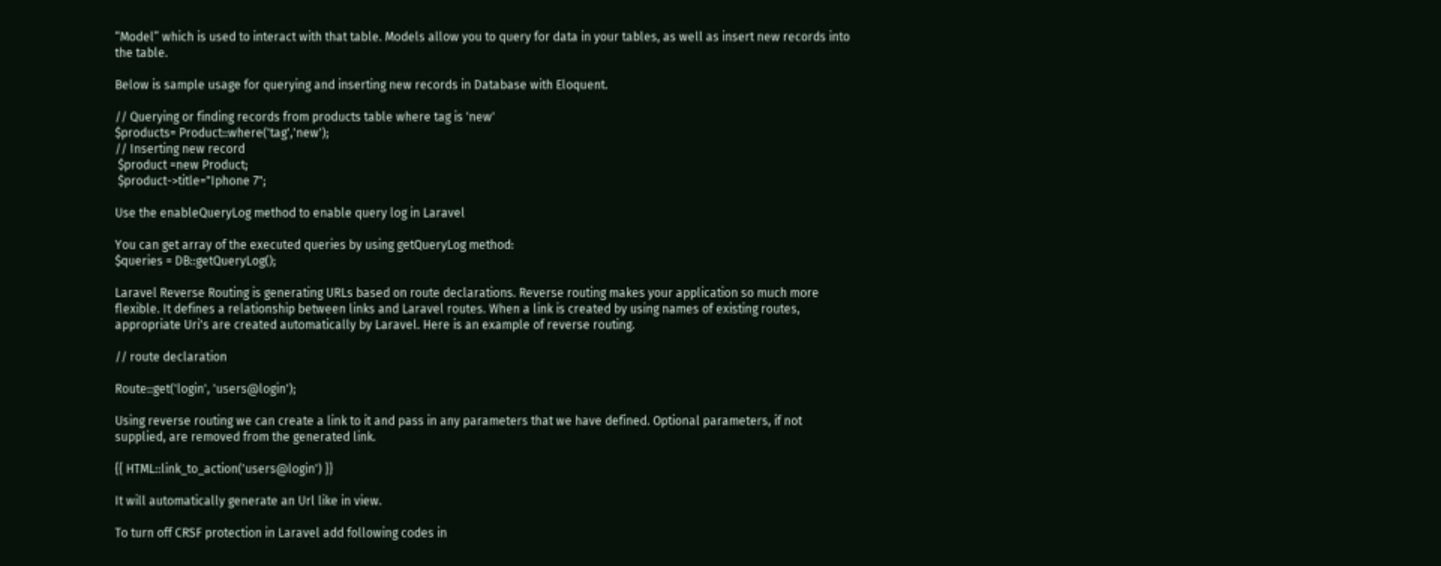“Model” which is used to interact with that table. Models allow you to query for data in your tables, as well as insert new records into the table.

Below is sample usage for querying and inserting new records in Database with Eloquent.

// Querying or finding records from products table where tag is 'new'
$products= Product::where('tag','new');
// Inserting new record
 $product =new Product;
 $product->title="Iphone 7";

Use the enableQueryLog method to enable query log in Laravel

You can get array of the executed queries by using getQueryLog method:
$queries = DB::getQueryLog();

Laravel Reverse Routing is generating URLs based on route declarations. Reverse routing makes your application so much more flexible. It defines a relationship between links and Laravel routes. When a link is created by using names of existing routes, appropriate Uri's are created automatically by Laravel. Here is an example of reverse routing.

// route declaration

Route::get('login', 'users@login');

Using reverse routing we can create a link to it and pass in any parameters that we have defined. Optional parameters, if not supplied, are removed from the generated link.

{{ HTML::link_to_action('users@login') }}

It will automatically generate an Url like in view.

To turn off CRSF protection in Laravel add following codes in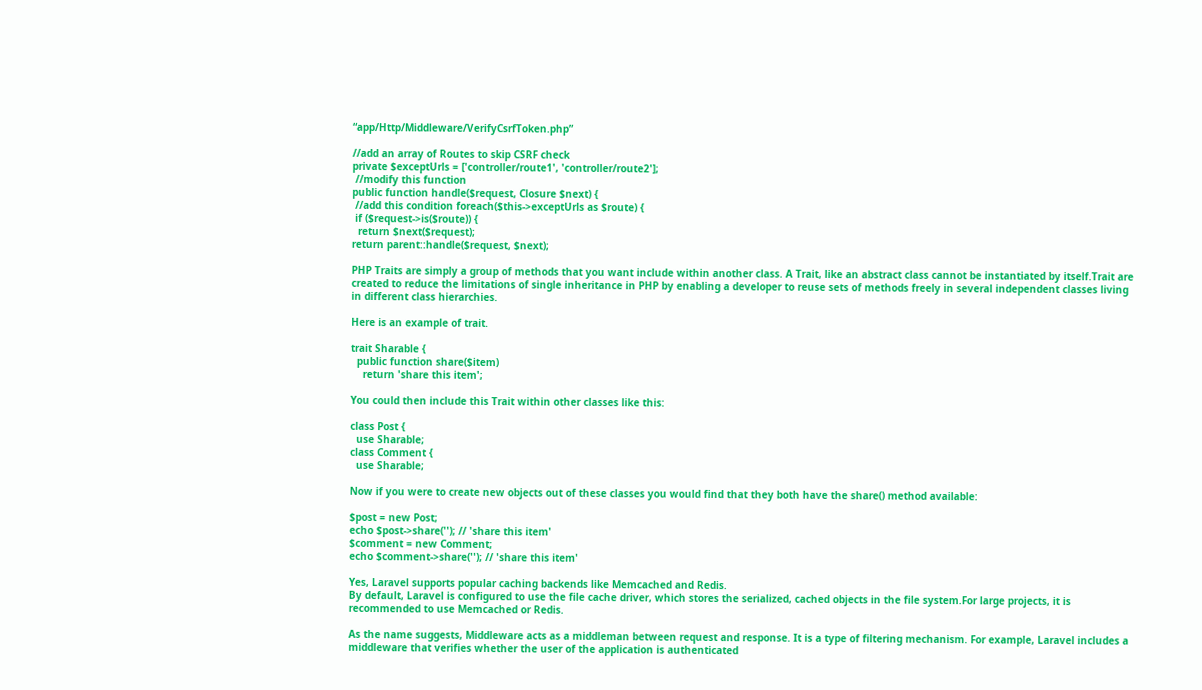“app/Http/Middleware/VerifyCsrfToken.php”

//add an array of Routes to skip CSRF check
private $exceptUrls = ['controller/route1', 'controller/route2'];
 //modify this function
public function handle($request, Closure $next) {
 //add this condition foreach($this->exceptUrls as $route) {
 if ($request->is($route)) {
  return $next($request);
return parent::handle($request, $next);

PHP Traits are simply a group of methods that you want include within another class. A Trait, like an abstract class cannot be instantiated by itself.Trait are created to reduce the limitations of single inheritance in PHP by enabling a developer to reuse sets of methods freely in several independent classes living in different class hierarchies.

Here is an example of trait.

trait Sharable {
  public function share($item)
    return 'share this item';

You could then include this Trait within other classes like this:

class Post {
  use Sharable;
class Comment {
  use Sharable;

Now if you were to create new objects out of these classes you would find that they both have the share() method available:

$post = new Post;
echo $post->share(''); // 'share this item'
$comment = new Comment;
echo $comment->share(''); // 'share this item'

Yes, Laravel supports popular caching backends like Memcached and Redis.
By default, Laravel is configured to use the file cache driver, which stores the serialized, cached objects in the file system.For large projects, it is recommended to use Memcached or Redis.

As the name suggests, Middleware acts as a middleman between request and response. It is a type of filtering mechanism. For example, Laravel includes a middleware that verifies whether the user of the application is authenticated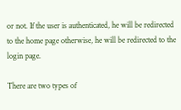or not. If the user is authenticated, he will be redirected to the home page otherwise, he will be redirected to the login page.

There are two types of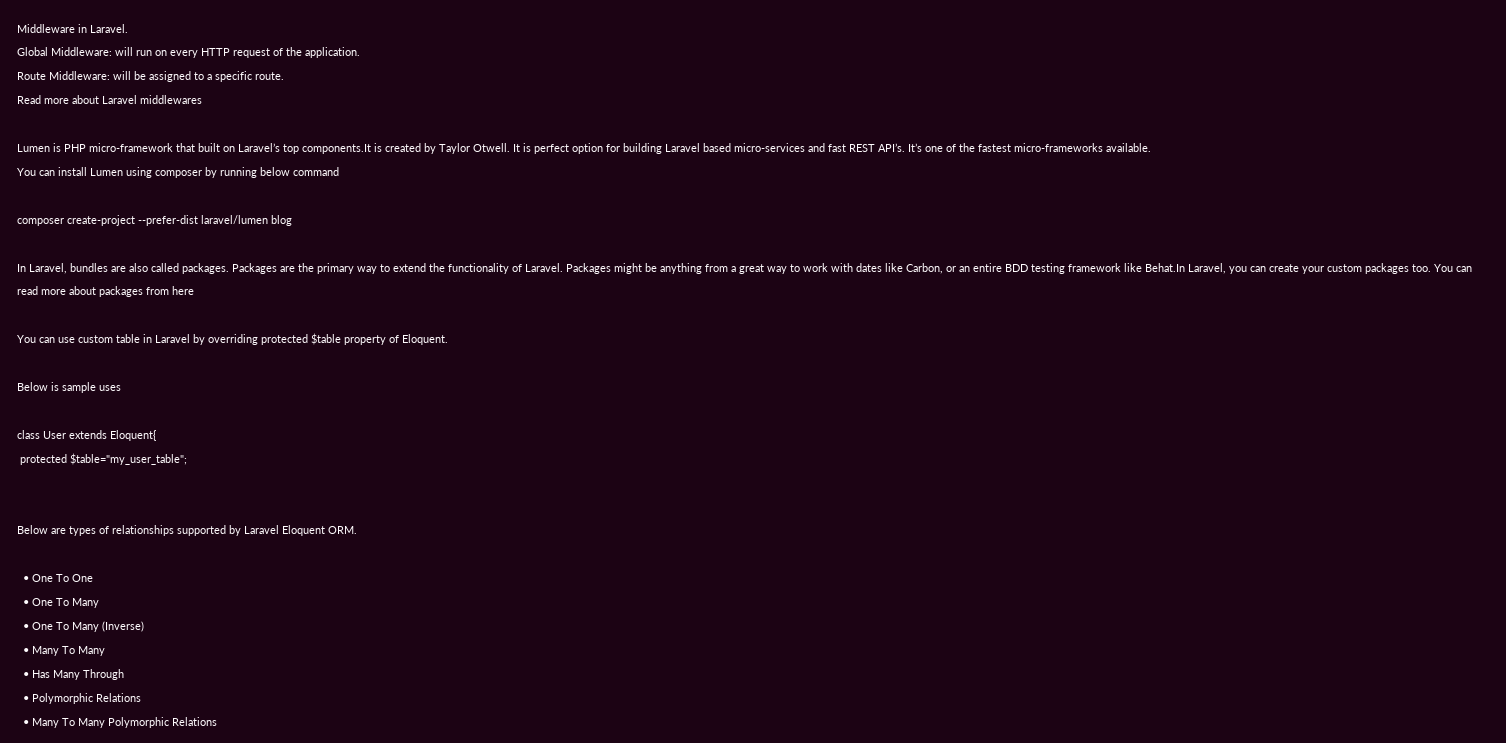Middleware in Laravel.
Global Middleware: will run on every HTTP request of the application.
Route Middleware: will be assigned to a specific route.
Read more about Laravel middlewares

Lumen is PHP micro-framework that built on Laravel’s top components.It is created by Taylor Otwell. It is perfect option for building Laravel based micro-services and fast REST API’s. It’s one of the fastest micro-frameworks available.
You can install Lumen using composer by running below command

composer create-project --prefer-dist laravel/lumen blog

In Laravel, bundles are also called packages. Packages are the primary way to extend the functionality of Laravel. Packages might be anything from a great way to work with dates like Carbon, or an entire BDD testing framework like Behat.In Laravel, you can create your custom packages too. You can read more about packages from here

You can use custom table in Laravel by overriding protected $table property of Eloquent.

Below is sample uses

class User extends Eloquent{
 protected $table="my_user_table";


Below are types of relationships supported by Laravel Eloquent ORM.

  • One To One
  • One To Many
  • One To Many (Inverse)
  • Many To Many
  • Has Many Through
  • Polymorphic Relations
  • Many To Many Polymorphic Relations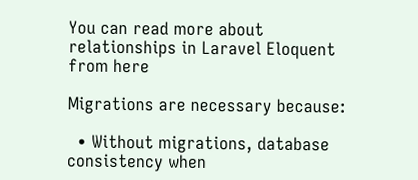You can read more about relationships in Laravel Eloquent from here

Migrations are necessary because:

  • Without migrations, database consistency when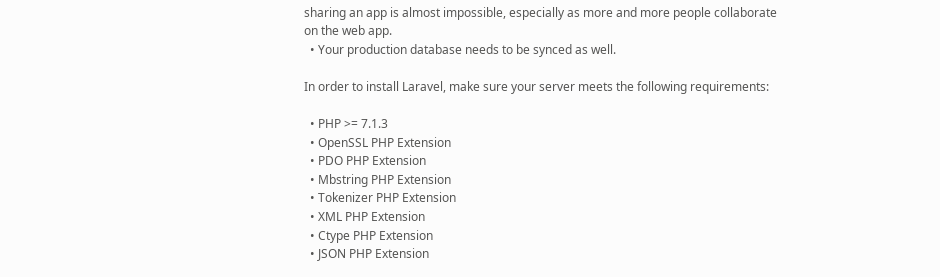sharing an app is almost impossible, especially as more and more people collaborate on the web app.
  • Your production database needs to be synced as well.

In order to install Laravel, make sure your server meets the following requirements:

  • PHP >= 7.1.3
  • OpenSSL PHP Extension
  • PDO PHP Extension
  • Mbstring PHP Extension
  • Tokenizer PHP Extension
  • XML PHP Extension
  • Ctype PHP Extension
  • JSON PHP Extension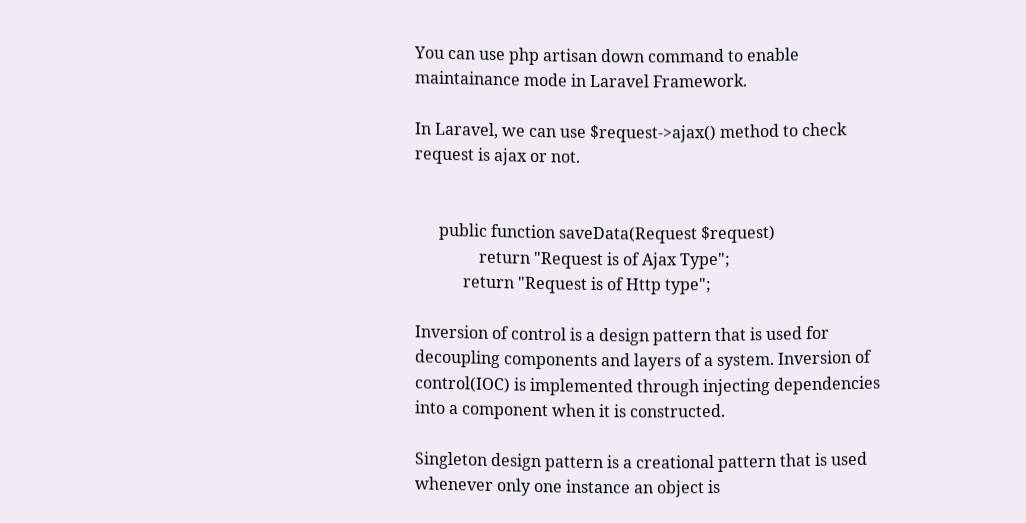You can use php artisan down command to enable maintainance mode in Laravel Framework.

In Laravel, we can use $request->ajax() method to check request is ajax or not.


      public function saveData(Request $request)
                return "Request is of Ajax Type";
            return "Request is of Http type";

Inversion of control is a design pattern that is used for decoupling components and layers of a system. Inversion of control(IOC) is implemented through injecting dependencies into a component when it is constructed.

Singleton design pattern is a creational pattern that is used whenever only one instance an object is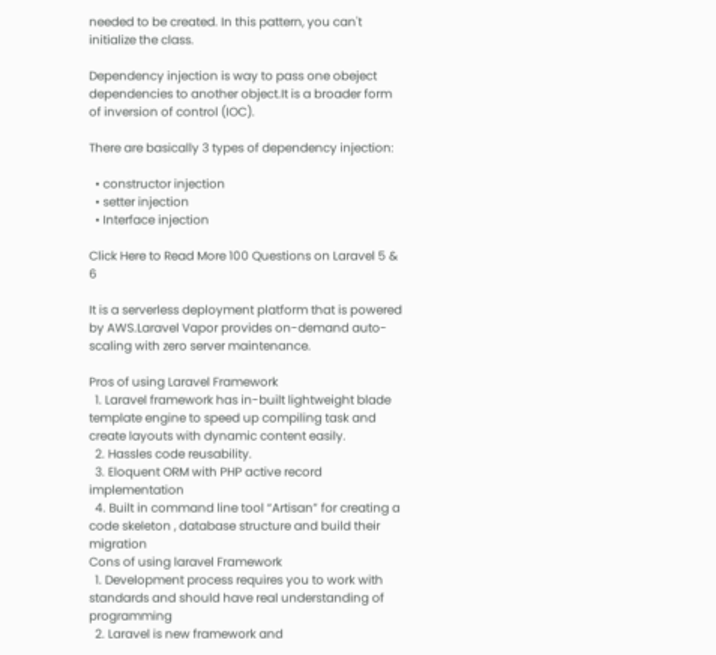needed to be created. In this pattern, you can't initialize the class.

Dependency injection is way to pass one obeject dependencies to another object.It is a broader form of inversion of control (IOC).

There are basically 3 types of dependency injection:

  • constructor injection
  • setter injection
  • Interface injection

Click Here to Read More 100 Questions on Laravel 5 & 6

It is a serverless deployment platform that is powered by AWS.Laravel Vapor provides on-demand auto-scaling with zero server maintenance.

Pros of using Laravel Framework
  1. Laravel framework has in-built lightweight blade template engine to speed up compiling task and create layouts with dynamic content easily.
  2. Hassles code reusability.
  3. Eloquent ORM with PHP active record implementation
  4. Built in command line tool “Artisan” for creating a code skeleton , database structure and build their migration
Cons of using laravel Framework
  1. Development process requires you to work with standards and should have real understanding of programming
  2. Laravel is new framework and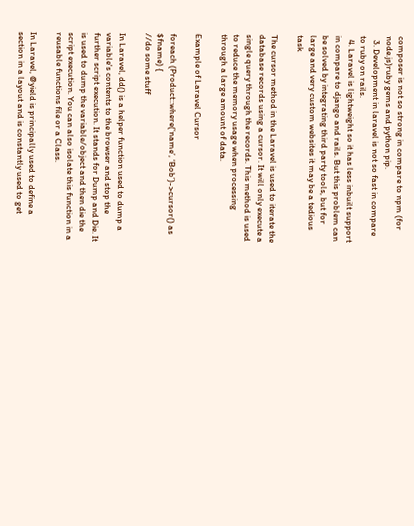composer is not so strong in compare to npm (for node.js)ruby gems and python pip.
  3. Development in laravel is not so fast in compare to ruby on rails.
  4. Laravel is lightweight so it has less inbuilt support in compare to django and rails. But this problem can be solved by integrating third party tools, but for large and very custom websites it may be a tedious task

The cursor method in the Laravel is used to iterate the database records using a cursor. It will only execute a single query through the records. This method is used to reduce the memory usage when processing through a large amount of data.

Example of Laravel Cursor

foreach (Product::where(‘name’, ‘Bob’)->cursor() as $fname) {
//do some stuff

In Laravel, dd() is a helper function used to dump a variable's contents to the browser and stop the further script execution. It stands for Dump and Die. It is used to dump the variable/object and then die the script execution. You can also isolate this function in a reusable functions file or a Class.

In Laravel, @yield is principally used to define a section in a layout and is constantly used to get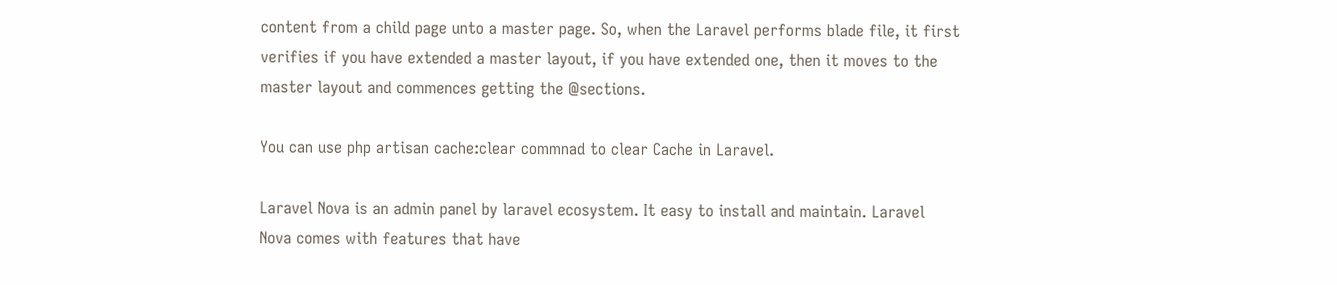content from a child page unto a master page. So, when the Laravel performs blade file, it first verifies if you have extended a master layout, if you have extended one, then it moves to the master layout and commences getting the @sections.

You can use php artisan cache:clear commnad to clear Cache in Laravel.

Laravel Nova is an admin panel by laravel ecosystem. It easy to install and maintain. Laravel Nova comes with features that have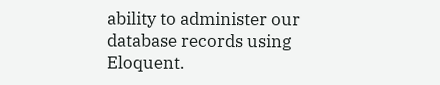ability to administer our database records using Eloquent.